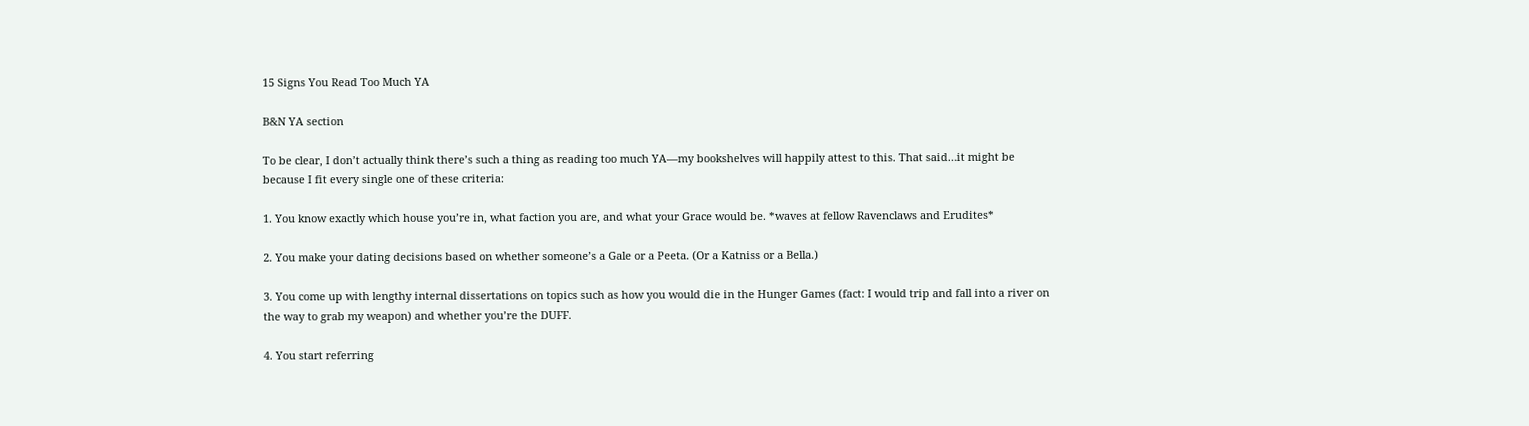15 Signs You Read Too Much YA

B&N YA section

To be clear, I don’t actually think there’s such a thing as reading too much YA—my bookshelves will happily attest to this. That said…it might be because I fit every single one of these criteria:

1. You know exactly which house you’re in, what faction you are, and what your Grace would be. *waves at fellow Ravenclaws and Erudites*

2. You make your dating decisions based on whether someone’s a Gale or a Peeta. (Or a Katniss or a Bella.)

3. You come up with lengthy internal dissertations on topics such as how you would die in the Hunger Games (fact: I would trip and fall into a river on the way to grab my weapon) and whether you’re the DUFF.

4. You start referring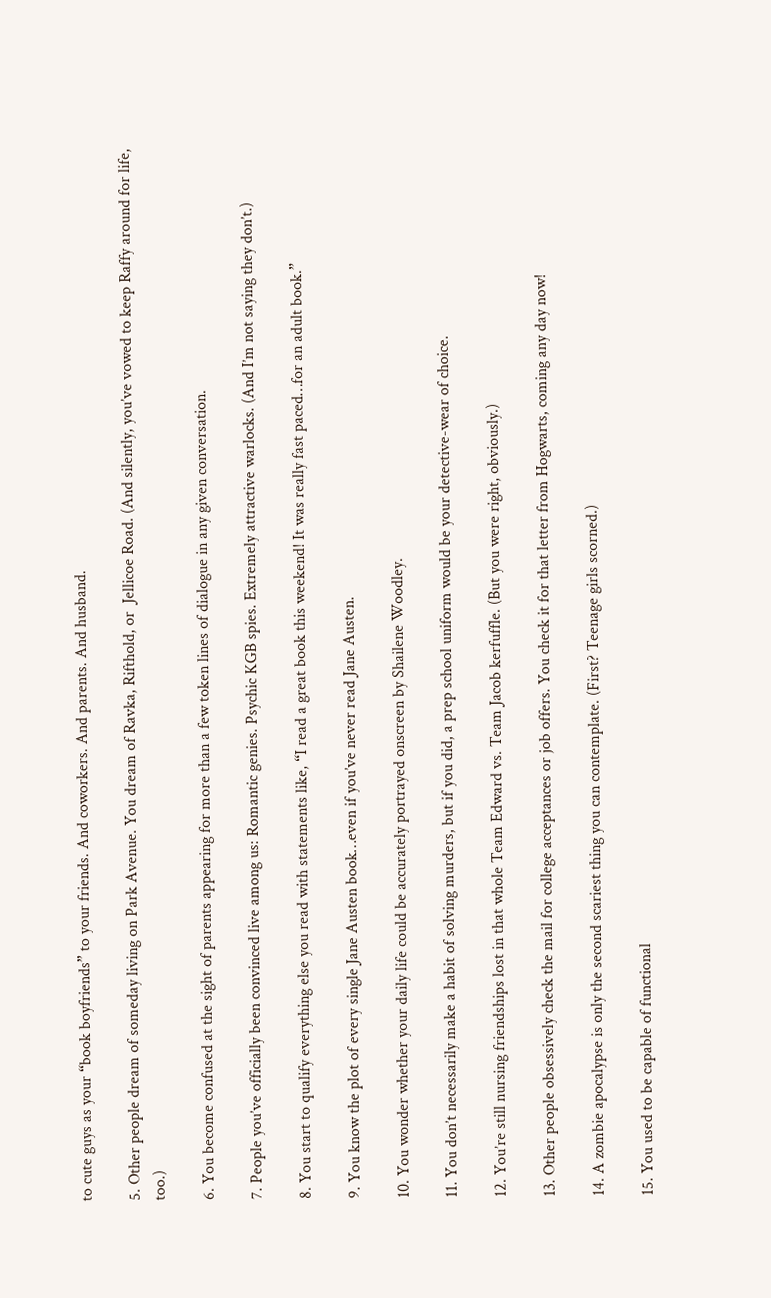to cute guys as your “book boyfriends” to your friends. And coworkers. And parents. And husband.

5. Other people dream of someday living on Park Avenue. You dream of Ravka, Rifthold, or  Jellicoe Road. (And silently, you’ve vowed to keep Raffy around for life, too.)

6. You become confused at the sight of parents appearing for more than a few token lines of dialogue in any given conversation.

7. People you’ve officially been convinced live among us: Romantic genies. Psychic KGB spies. Extremely attractive warlocks. (And I’m not saying they don’t.)

8. You start to qualify everything else you read with statements like, “I read a great book this weekend! It was really fast paced…for an adult book.”

9. You know the plot of every single Jane Austen book…even if you’ve never read Jane Austen.

10. You wonder whether your daily life could be accurately portrayed onscreen by Shailene Woodley.

11. You don’t necessarily make a habit of solving murders, but if you did, a prep school uniform would be your detective-wear of choice.

12. You’re still nursing friendships lost in that whole Team Edward vs. Team Jacob kerfuffle. (But you were right, obviously.)

13. Other people obsessively check the mail for college acceptances or job offers. You check it for that letter from Hogwarts, coming any day now!

14. A zombie apocalypse is only the second scariest thing you can contemplate. (First? Teenage girls scorned.)

15. You used to be capable of functional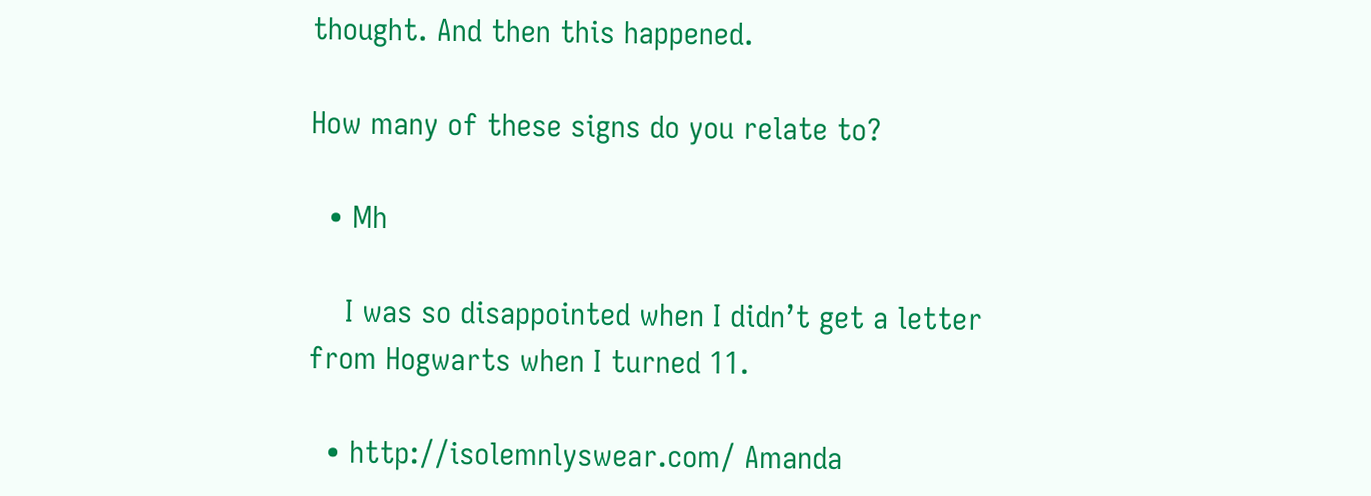thought. And then this happened.

How many of these signs do you relate to?

  • Mh

    I was so disappointed when I didn’t get a letter from Hogwarts when I turned 11.

  • http://isolemnlyswear.com/ Amanda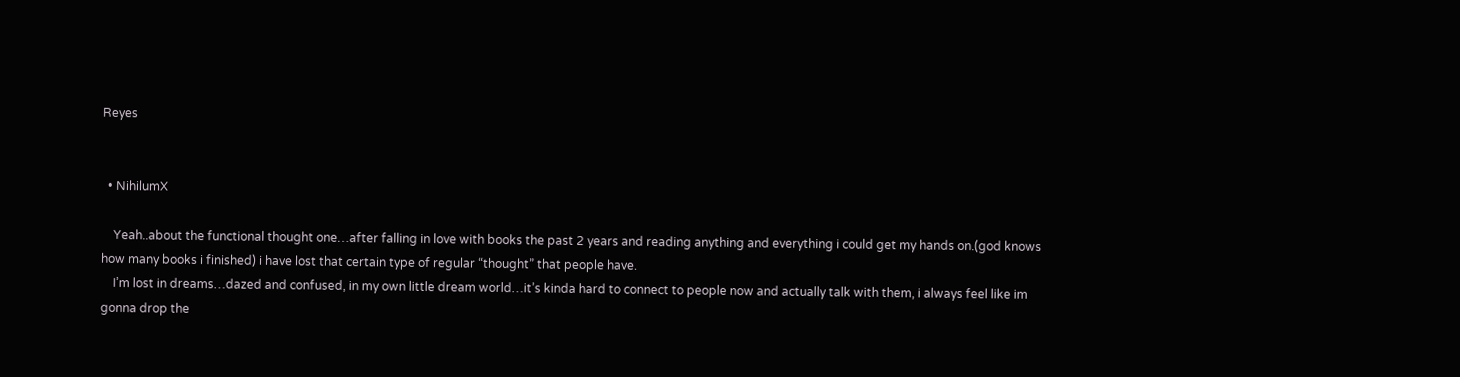Reyes


  • NihilumX

    Yeah..about the functional thought one…after falling in love with books the past 2 years and reading anything and everything i could get my hands on.(god knows how many books i finished) i have lost that certain type of regular “thought” that people have.
    I’m lost in dreams…dazed and confused, in my own little dream world…it’s kinda hard to connect to people now and actually talk with them, i always feel like im gonna drop the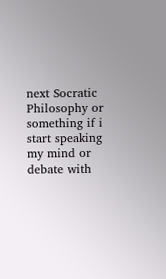next Socratic Philosophy or something if i start speaking my mind or debate with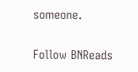someone.

Follow BNReads